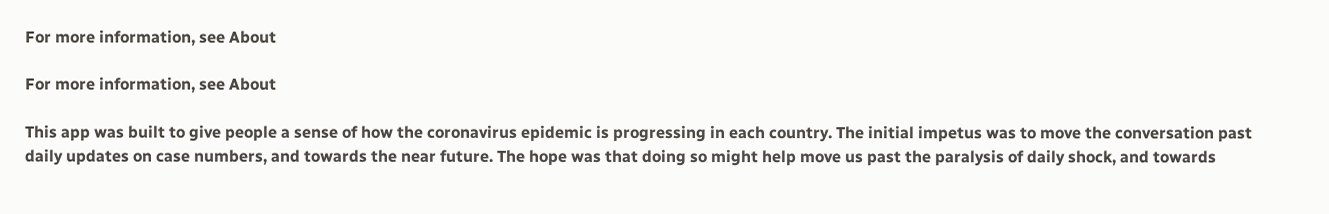For more information, see About

For more information, see About

This app was built to give people a sense of how the coronavirus epidemic is progressing in each country. The initial impetus was to move the conversation past daily updates on case numbers, and towards the near future. The hope was that doing so might help move us past the paralysis of daily shock, and towards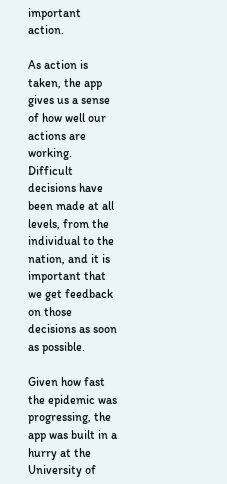important action.

As action is taken, the app gives us a sense of how well our actions are working. Difficult decisions have been made at all levels, from the individual to the nation, and it is important that we get feedback on those decisions as soon as possible.

Given how fast the epidemic was progressing, the app was built in a hurry at the University of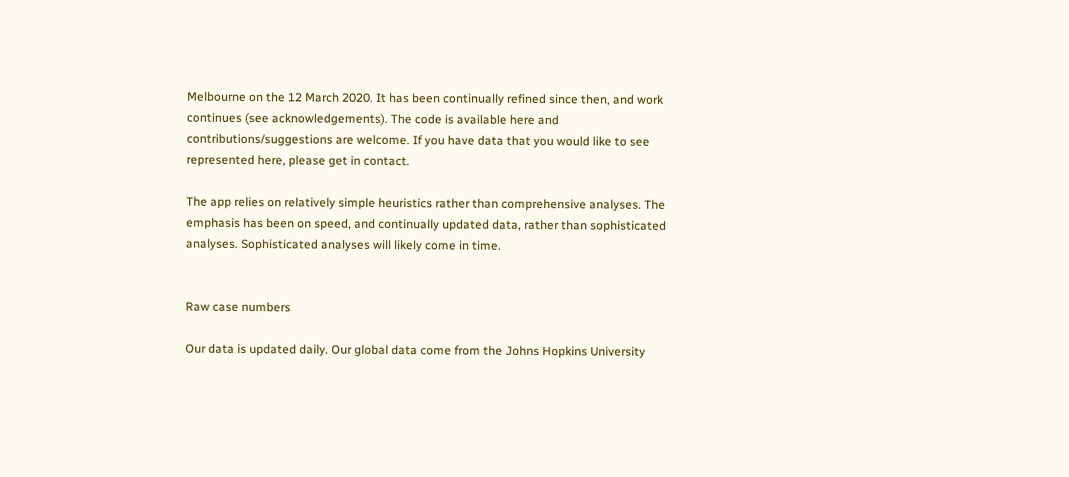Melbourne on the 12 March 2020. It has been continually refined since then, and work continues (see acknowledgements). The code is available here and contributions/suggestions are welcome. If you have data that you would like to see represented here, please get in contact.

The app relies on relatively simple heuristics rather than comprehensive analyses. The emphasis has been on speed, and continually updated data, rather than sophisticated analyses. Sophisticated analyses will likely come in time.


Raw case numbers

Our data is updated daily. Our global data come from the Johns Hopkins University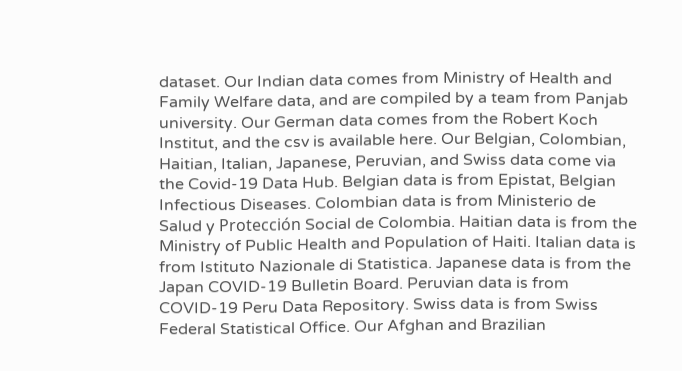dataset. Our Indian data comes from Ministry of Health and Family Welfare data, and are compiled by a team from Panjab university. Our German data comes from the Robert Koch Institut, and the csv is available here. Our Belgian, Colombian, Haitian, Italian, Japanese, Peruvian, and Swiss data come via the Covid-19 Data Hub. Belgian data is from Epistat, Belgian Infectious Diseases. Colombian data is from Ministerio de Salud y Protección Social de Colombia. Haitian data is from the Ministry of Public Health and Population of Haiti. Italian data is from Istituto Nazionale di Statistica. Japanese data is from the Japan COVID-19 Bulletin Board. Peruvian data is from COVID-19 Peru Data Repository. Swiss data is from Swiss Federal Statistical Office. Our Afghan and Brazilian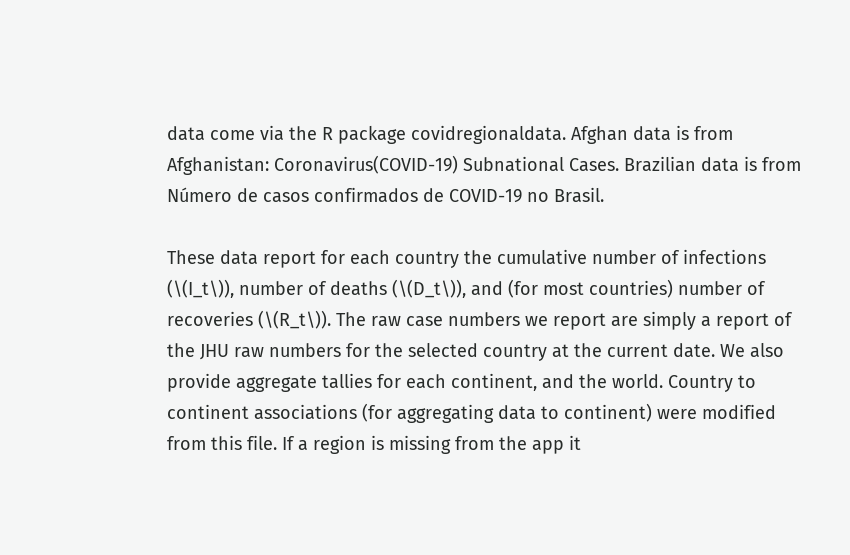data come via the R package covidregionaldata. Afghan data is from Afghanistan: Coronavirus(COVID-19) Subnational Cases. Brazilian data is from Número de casos confirmados de COVID-19 no Brasil.

These data report for each country the cumulative number of infections (\(I_t\)), number of deaths (\(D_t\)), and (for most countries) number of recoveries (\(R_t\)). The raw case numbers we report are simply a report of the JHU raw numbers for the selected country at the current date. We also provide aggregate tallies for each continent, and the world. Country to continent associations (for aggregating data to continent) were modified from this file. If a region is missing from the app it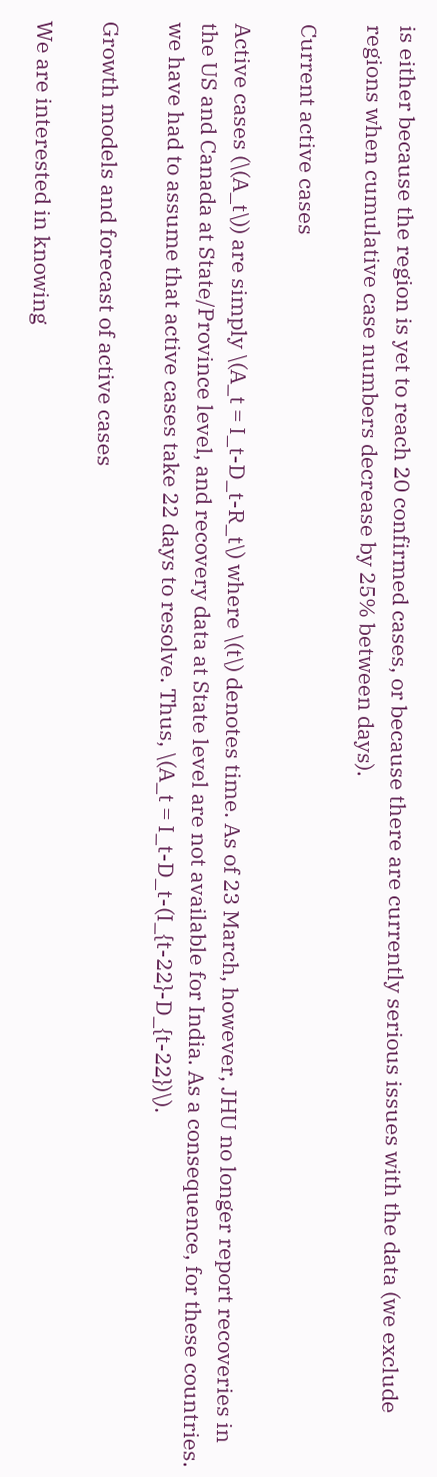is either because the region is yet to reach 20 confirmed cases, or because there are currently serious issues with the data (we exclude regions when cumulative case numbers decrease by 25% between days).

Current active cases

Active cases (\(A_t\)) are simply \(A_t = I_t-D_t-R_t\) where \(t\) denotes time. As of 23 March, however, JHU no longer report recoveries in the US and Canada at State/Province level, and recovery data at State level are not available for India. As a consequence, for these countries. we have had to assume that active cases take 22 days to resolve. Thus, \(A_t = I_t-D_t-(I_{t-22}-D_{t-22})\).

Growth models and forecast of active cases

We are interested in knowing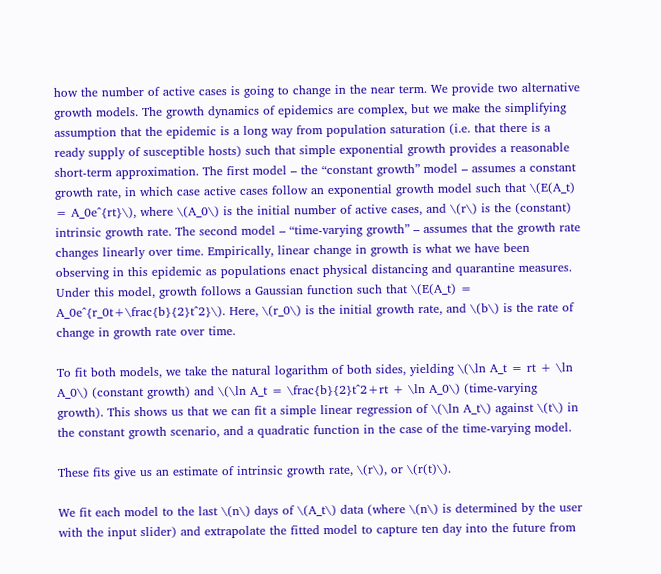how the number of active cases is going to change in the near term. We provide two alternative growth models. The growth dynamics of epidemics are complex, but we make the simplifying assumption that the epidemic is a long way from population saturation (i.e. that there is a ready supply of susceptible hosts) such that simple exponential growth provides a reasonable short-term approximation. The first model – the “constant growth” model – assumes a constant growth rate, in which case active cases follow an exponential growth model such that \(E(A_t) = A_0e^{rt}\), where \(A_0\) is the initial number of active cases, and \(r\) is the (constant) intrinsic growth rate. The second model – “time-varying growth” – assumes that the growth rate changes linearly over time. Empirically, linear change in growth is what we have been observing in this epidemic as populations enact physical distancing and quarantine measures. Under this model, growth follows a Gaussian function such that \(E(A_t) = A_0e^{r_0t+\frac{b}{2}t^2}\). Here, \(r_0\) is the initial growth rate, and \(b\) is the rate of change in growth rate over time.

To fit both models, we take the natural logarithm of both sides, yielding \(\ln A_t = rt + \ln A_0\) (constant growth) and \(\ln A_t = \frac{b}{2}t^2+rt + \ln A_0\) (time-varying growth). This shows us that we can fit a simple linear regression of \(\ln A_t\) against \(t\) in the constant growth scenario, and a quadratic function in the case of the time-varying model.

These fits give us an estimate of intrinsic growth rate, \(r\), or \(r(t)\).

We fit each model to the last \(n\) days of \(A_t\) data (where \(n\) is determined by the user with the input slider) and extrapolate the fitted model to capture ten day into the future from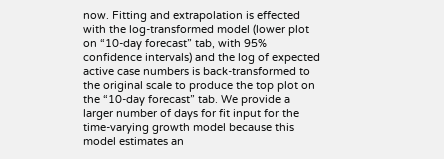now. Fitting and extrapolation is effected with the log-transformed model (lower plot on “10-day forecast” tab, with 95% confidence intervals) and the log of expected active case numbers is back-transformed to the original scale to produce the top plot on the “10-day forecast” tab. We provide a larger number of days for fit input for the time-varying growth model because this model estimates an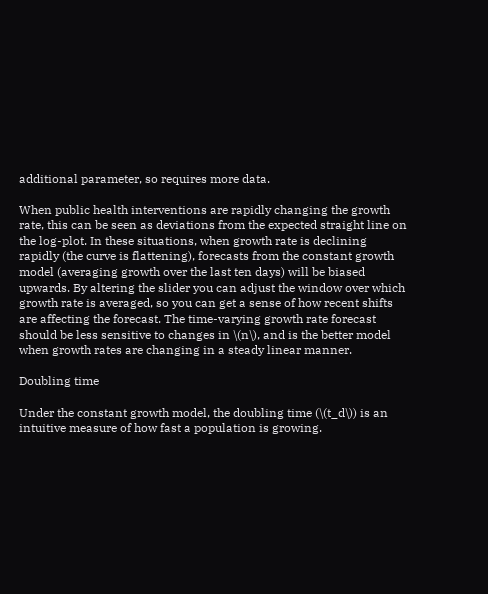additional parameter, so requires more data.

When public health interventions are rapidly changing the growth rate, this can be seen as deviations from the expected straight line on the log-plot. In these situations, when growth rate is declining rapidly (the curve is flattening), forecasts from the constant growth model (averaging growth over the last ten days) will be biased upwards. By altering the slider you can adjust the window over which growth rate is averaged, so you can get a sense of how recent shifts are affecting the forecast. The time-varying growth rate forecast should be less sensitive to changes in \(n\), and is the better model when growth rates are changing in a steady linear manner.

Doubling time

Under the constant growth model, the doubling time (\(t_d\)) is an intuitive measure of how fast a population is growing.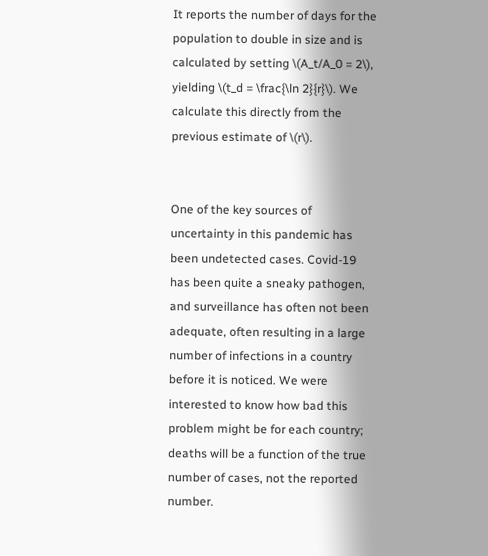It reports the number of days for the population to double in size and is calculated by setting \(A_t/A_0 = 2\), yielding \(t_d = \frac{\ln 2}{r}\). We calculate this directly from the previous estimate of \(r\).


One of the key sources of uncertainty in this pandemic has been undetected cases. Covid-19 has been quite a sneaky pathogen, and surveillance has often not been adequate, often resulting in a large number of infections in a country before it is noticed. We were interested to know how bad this problem might be for each country; deaths will be a function of the true number of cases, not the reported number.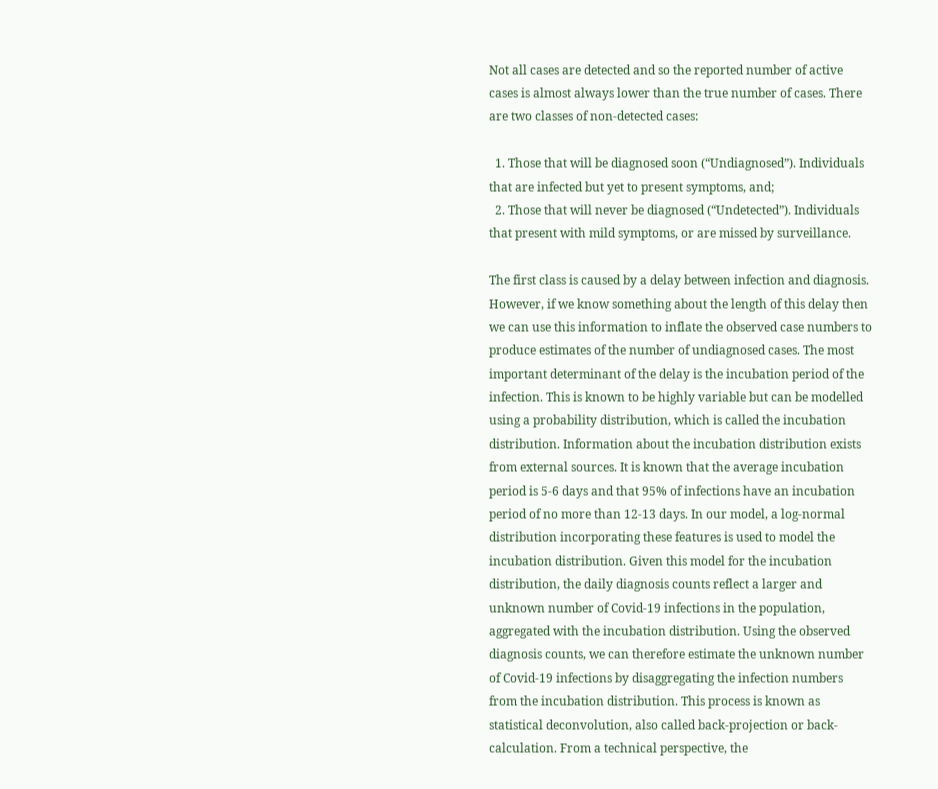Not all cases are detected and so the reported number of active cases is almost always lower than the true number of cases. There are two classes of non-detected cases:

  1. Those that will be diagnosed soon (“Undiagnosed”). Individuals that are infected but yet to present symptoms, and;
  2. Those that will never be diagnosed (“Undetected”). Individuals that present with mild symptoms, or are missed by surveillance.

The first class is caused by a delay between infection and diagnosis. However, if we know something about the length of this delay then we can use this information to inflate the observed case numbers to produce estimates of the number of undiagnosed cases. The most important determinant of the delay is the incubation period of the infection. This is known to be highly variable but can be modelled using a probability distribution, which is called the incubation distribution. Information about the incubation distribution exists from external sources. It is known that the average incubation period is 5-6 days and that 95% of infections have an incubation period of no more than 12-13 days. In our model, a log-normal distribution incorporating these features is used to model the incubation distribution. Given this model for the incubation distribution, the daily diagnosis counts reflect a larger and unknown number of Covid-19 infections in the population, aggregated with the incubation distribution. Using the observed diagnosis counts, we can therefore estimate the unknown number of Covid-19 infections by disaggregating the infection numbers from the incubation distribution. This process is known as statistical deconvolution, also called back-projection or back-calculation. From a technical perspective, the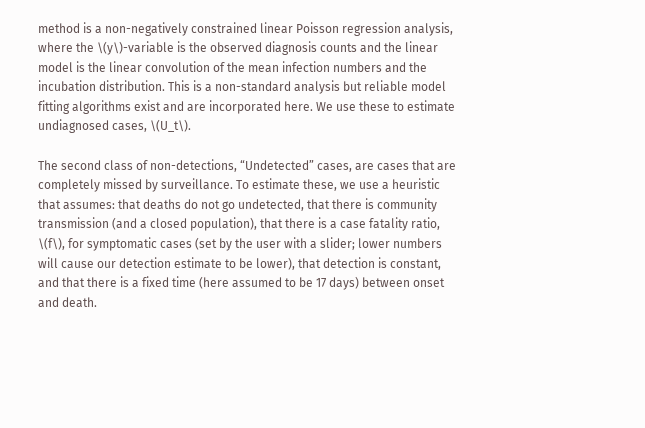method is a non-negatively constrained linear Poisson regression analysis, where the \(y\)-variable is the observed diagnosis counts and the linear model is the linear convolution of the mean infection numbers and the incubation distribution. This is a non-standard analysis but reliable model fitting algorithms exist and are incorporated here. We use these to estimate undiagnosed cases, \(U_t\).

The second class of non-detections, “Undetected” cases, are cases that are completely missed by surveillance. To estimate these, we use a heuristic that assumes: that deaths do not go undetected, that there is community transmission (and a closed population), that there is a case fatality ratio, \(f\), for symptomatic cases (set by the user with a slider; lower numbers will cause our detection estimate to be lower), that detection is constant, and that there is a fixed time (here assumed to be 17 days) between onset and death.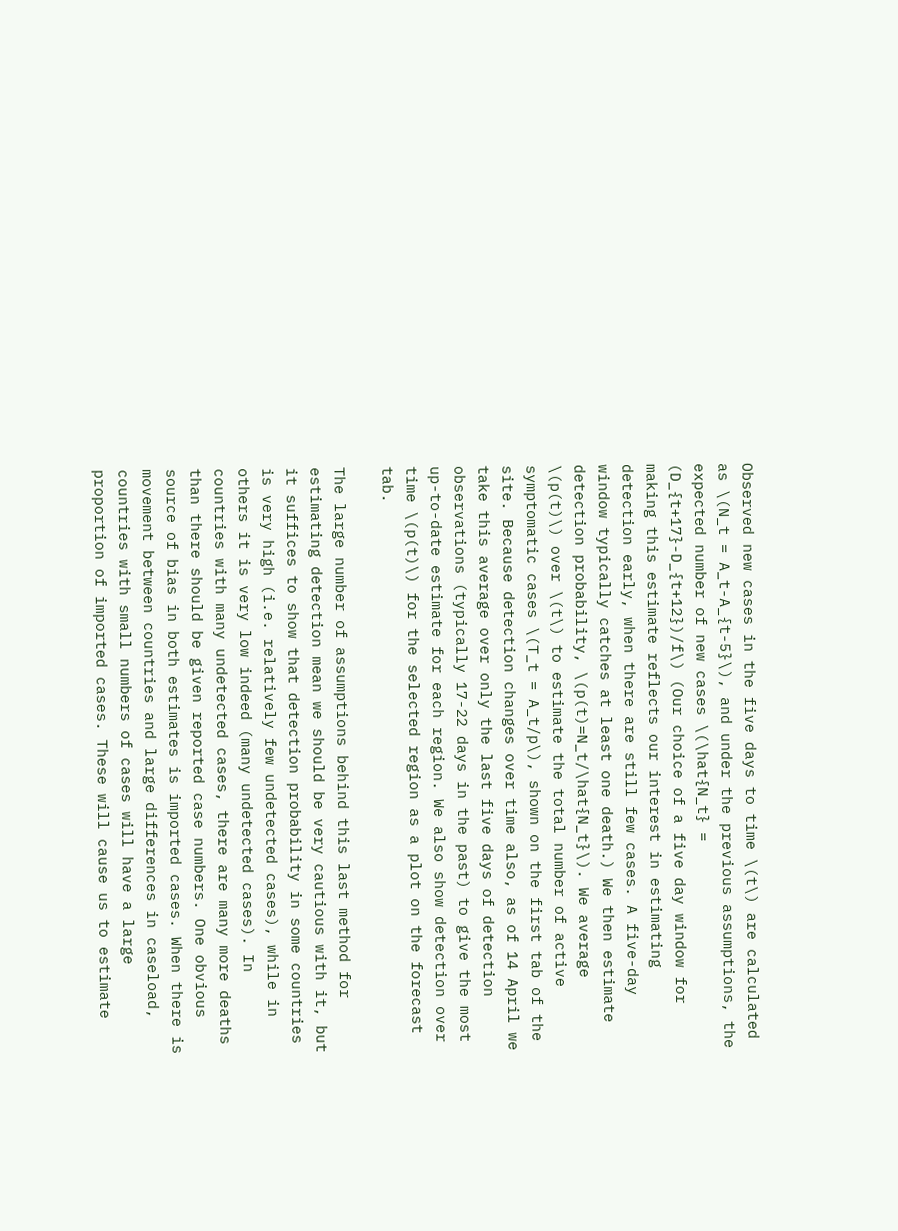Observed new cases in the five days to time \(t\) are calculated as \(N_t = A_t-A_{t-5}\), and under the previous assumptions, the expected number of new cases \(\hat{N_t} = (D_{t+17}-D_{t+12})/f\) (Our choice of a five day window for making this estimate reflects our interest in estimating detection early, when there are still few cases. A five-day window typically catches at least one death.) We then estimate detection probability, \(p(t)=N_t/\hat{N_t}\). We average \(p(t)\) over \(t\) to estimate the total number of active symptomatic cases \(T_t = A_t/p\), shown on the first tab of the site. Because detection changes over time also, as of 14 April we take this average over only the last five days of detection observations (typically 17-22 days in the past) to give the most up-to-date estimate for each region. We also show detection over time \(p(t)\) for the selected region as a plot on the forecast tab.

The large number of assumptions behind this last method for estimating detection mean we should be very cautious with it, but it suffices to show that detection probability in some countries is very high (i.e. relatively few undetected cases), while in others it is very low indeed (many undetected cases). In countries with many undetected cases, there are many more deaths than there should be given reported case numbers. One obvious source of bias in both estimates is imported cases. When there is movement between countries and large differences in caseload, countries with small numbers of cases will have a large proportion of imported cases. These will cause us to estimate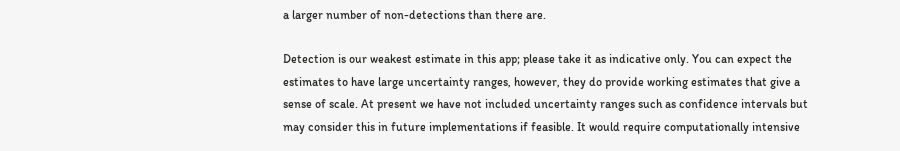a larger number of non-detections than there are.

Detection is our weakest estimate in this app; please take it as indicative only. You can expect the estimates to have large uncertainty ranges, however, they do provide working estimates that give a sense of scale. At present we have not included uncertainty ranges such as confidence intervals but may consider this in future implementations if feasible. It would require computationally intensive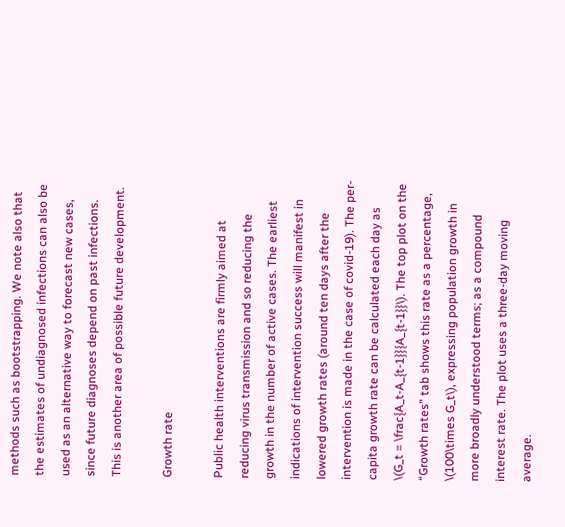methods such as bootstrapping. We note also that the estimates of undiagnosed infections can also be used as an alternative way to forecast new cases, since future diagnoses depend on past infections. This is another area of possible future development.

Growth rate

Public health interventions are firmly aimed at reducing virus transmission and so reducing the growth in the number of active cases. The earliest indications of intervention success will manifest in lowered growth rates (around ten days after the intervention is made in the case of covid-19). The per-capita growth rate can be calculated each day as \(G_t = \frac{A_t-A_{t-1}}{A_{t-1}}\). The top plot on the “Growth rates” tab shows this rate as a percentage, \(100\times G_t\), expressing population growth in more broadly understood terms; as a compound interest rate. The plot uses a three-day moving average.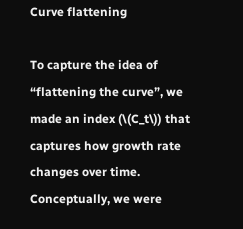Curve flattening

To capture the idea of “flattening the curve”, we made an index (\(C_t\)) that captures how growth rate changes over time. Conceptually, we were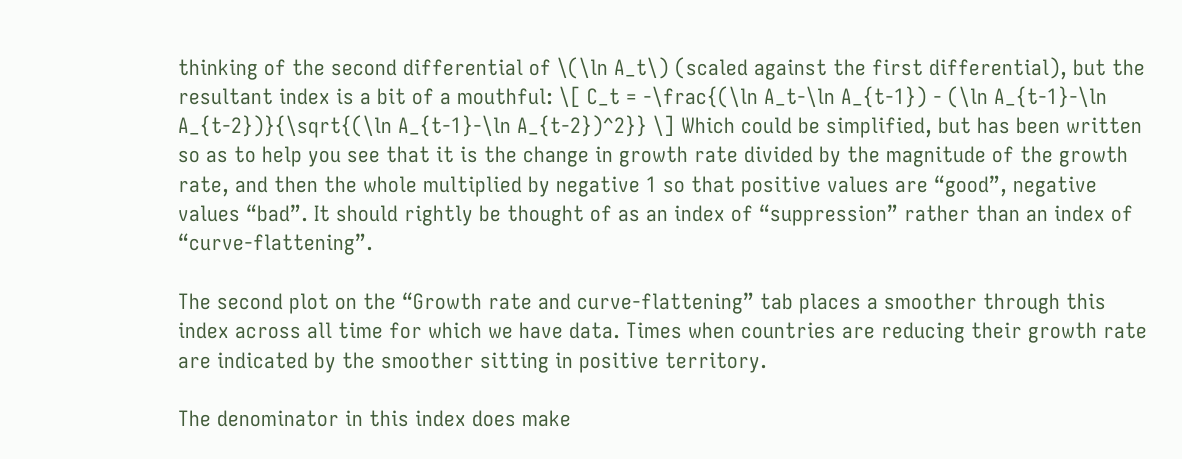thinking of the second differential of \(\ln A_t\) (scaled against the first differential), but the resultant index is a bit of a mouthful: \[ C_t = -\frac{(\ln A_t-\ln A_{t-1}) - (\ln A_{t-1}-\ln A_{t-2})}{\sqrt{(\ln A_{t-1}-\ln A_{t-2})^2}} \] Which could be simplified, but has been written so as to help you see that it is the change in growth rate divided by the magnitude of the growth rate, and then the whole multiplied by negative 1 so that positive values are “good”, negative values “bad”. It should rightly be thought of as an index of “suppression” rather than an index of “curve-flattening”.

The second plot on the “Growth rate and curve-flattening” tab places a smoother through this index across all time for which we have data. Times when countries are reducing their growth rate are indicated by the smoother sitting in positive territory.

The denominator in this index does make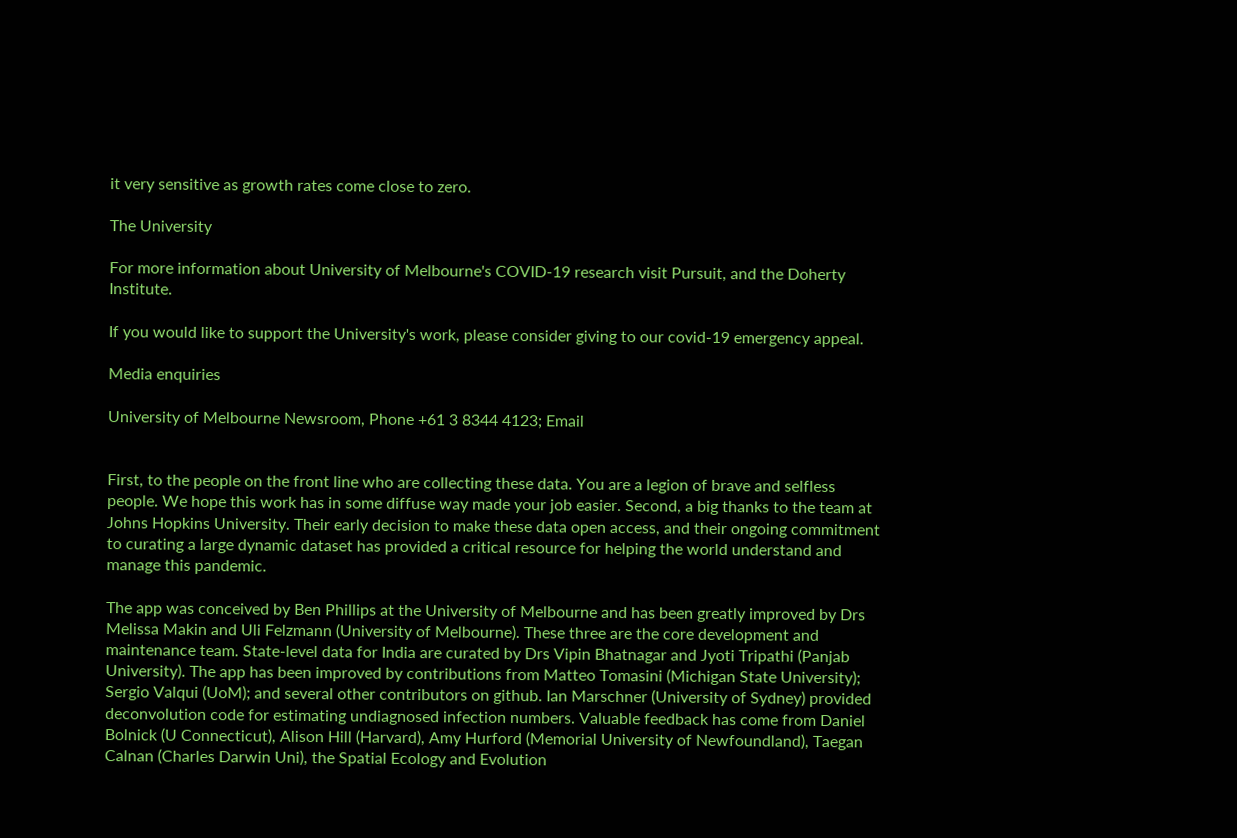it very sensitive as growth rates come close to zero.

The University

For more information about University of Melbourne's COVID-19 research visit Pursuit, and the Doherty Institute.

If you would like to support the University's work, please consider giving to our covid-19 emergency appeal.

Media enquiries

University of Melbourne Newsroom, Phone +61 3 8344 4123; Email


First, to the people on the front line who are collecting these data. You are a legion of brave and selfless people. We hope this work has in some diffuse way made your job easier. Second, a big thanks to the team at Johns Hopkins University. Their early decision to make these data open access, and their ongoing commitment to curating a large dynamic dataset has provided a critical resource for helping the world understand and manage this pandemic.

The app was conceived by Ben Phillips at the University of Melbourne and has been greatly improved by Drs Melissa Makin and Uli Felzmann (University of Melbourne). These three are the core development and maintenance team. State-level data for India are curated by Drs Vipin Bhatnagar and Jyoti Tripathi (Panjab University). The app has been improved by contributions from Matteo Tomasini (Michigan State University); Sergio Valqui (UoM); and several other contributors on github. Ian Marschner (University of Sydney) provided deconvolution code for estimating undiagnosed infection numbers. Valuable feedback has come from Daniel Bolnick (U Connecticut), Alison Hill (Harvard), Amy Hurford (Memorial University of Newfoundland), Taegan Calnan (Charles Darwin Uni), the Spatial Ecology and Evolution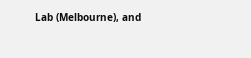Lab (Melbourne), and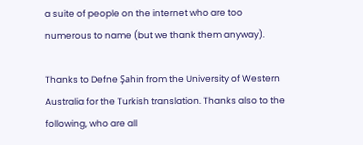a suite of people on the internet who are too numerous to name (but we thank them anyway).

Thanks to Defne Şahin from the University of Western Australia for the Turkish translation. Thanks also to the following, who are all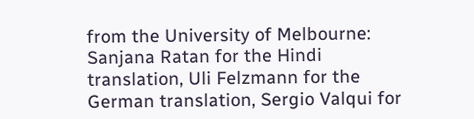from the University of Melbourne: Sanjana Ratan for the Hindi translation, Uli Felzmann for the German translation, Sergio Valqui for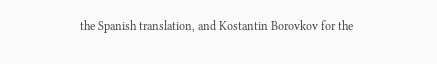the Spanish translation, and Kostantin Borovkov for the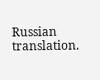Russian translation.